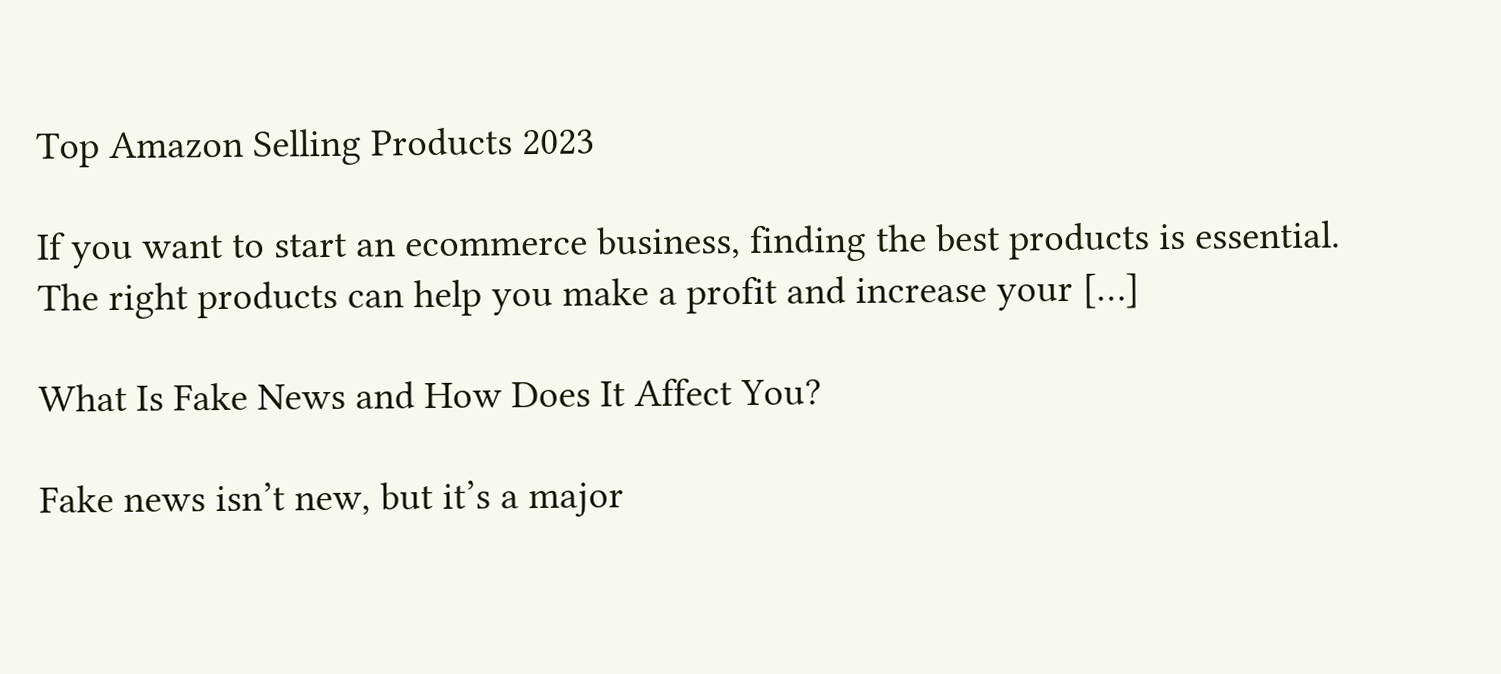Top Amazon Selling Products 2023

If you want to start an ecommerce business, finding the best products is essential. The right products can help you make a profit and increase your […]

What Is Fake News and How Does It Affect You?

Fake news isn’t new, but it’s a major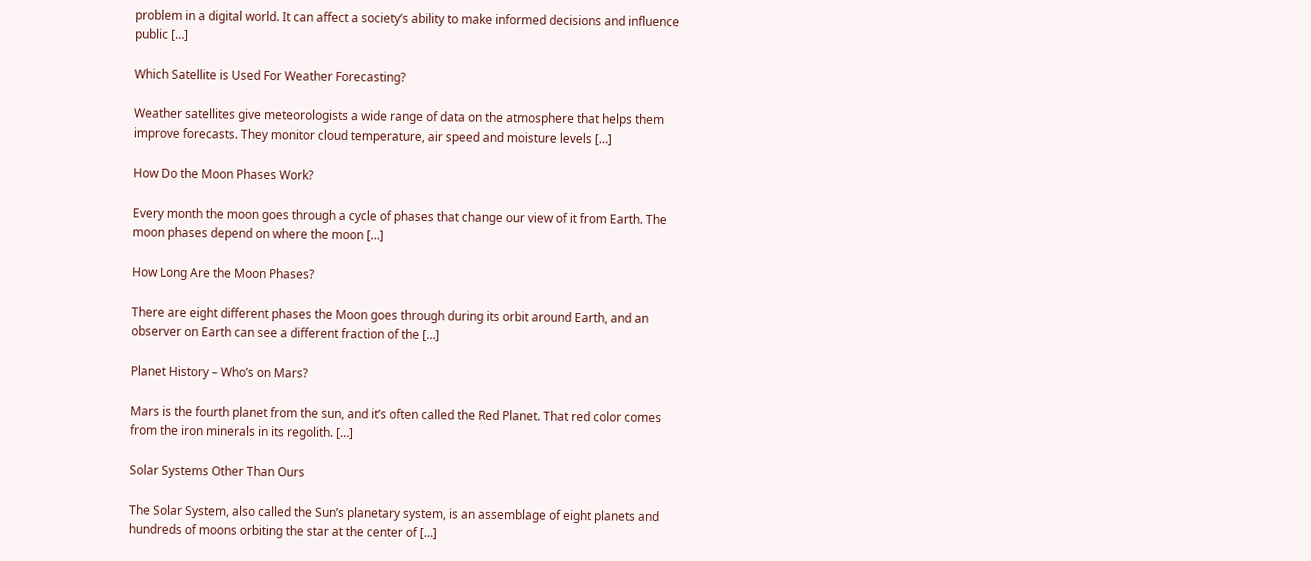problem in a digital world. It can affect a society’s ability to make informed decisions and influence public […]

Which Satellite is Used For Weather Forecasting?

Weather satellites give meteorologists a wide range of data on the atmosphere that helps them improve forecasts. They monitor cloud temperature, air speed and moisture levels […]

How Do the Moon Phases Work?

Every month the moon goes through a cycle of phases that change our view of it from Earth. The moon phases depend on where the moon […]

How Long Are the Moon Phases?

There are eight different phases the Moon goes through during its orbit around Earth, and an observer on Earth can see a different fraction of the […]

Planet History – Who’s on Mars?

Mars is the fourth planet from the sun, and it’s often called the Red Planet. That red color comes from the iron minerals in its regolith. […]

Solar Systems Other Than Ours

The Solar System, also called the Sun’s planetary system, is an assemblage of eight planets and hundreds of moons orbiting the star at the center of […]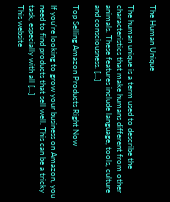The Human Unique

The human unique is a term used to describe the characteristics that make humans different from other animals. These features include language, tools, culture and consciousness. […]

Top Selling Amazon Products Right Now

If you’re looking to grow your business on Amazon, you need to find products that sell well. This can be a tricky task, especially with all […]
This website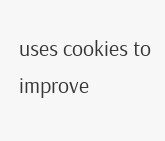uses cookies to improve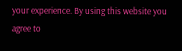your experience. By using this website you agree to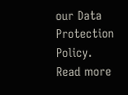our Data Protection Policy.
Read more